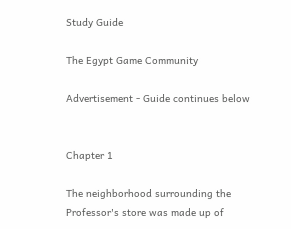Study Guide

The Egypt Game Community

Advertisement - Guide continues below


Chapter 1

The neighborhood surrounding the Professor's store was made up of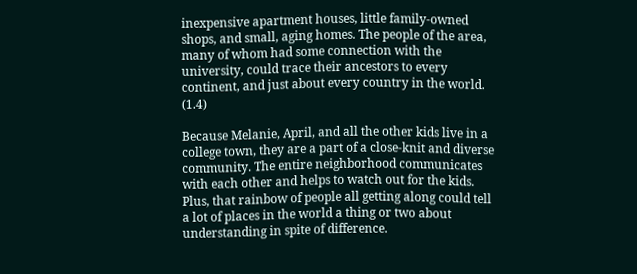inexpensive apartment houses, little family-owned shops, and small, aging homes. The people of the area, many of whom had some connection with the university, could trace their ancestors to every continent, and just about every country in the world. (1.4)

Because Melanie, April, and all the other kids live in a college town, they are a part of a close-knit and diverse community. The entire neighborhood communicates with each other and helps to watch out for the kids. Plus, that rainbow of people all getting along could tell a lot of places in the world a thing or two about understanding in spite of difference.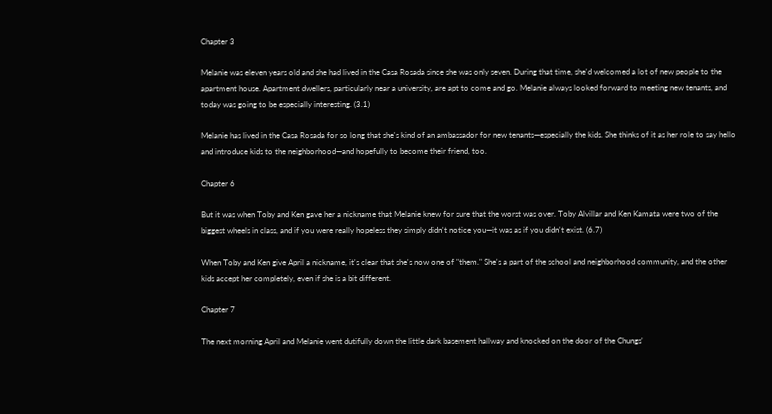Chapter 3

Melanie was eleven years old and she had lived in the Casa Rosada since she was only seven. During that time, she'd welcomed a lot of new people to the apartment house. Apartment dwellers, particularly near a university, are apt to come and go. Melanie always looked forward to meeting new tenants, and today was going to be especially interesting. (3.1)

Melanie has lived in the Casa Rosada for so long that she's kind of an ambassador for new tenants—especially the kids. She thinks of it as her role to say hello and introduce kids to the neighborhood—and hopefully to become their friend, too.

Chapter 6

But it was when Toby and Ken gave her a nickname that Melanie knew for sure that the worst was over. Toby Alvillar and Ken Kamata were two of the biggest wheels in class, and if you were really hopeless they simply didn't notice you—it was as if you didn't exist. (6.7)

When Toby and Ken give April a nickname, it's clear that she's now one of "them." She's a part of the school and neighborhood community, and the other kids accept her completely, even if she is a bit different.

Chapter 7

The next morning April and Melanie went dutifully down the little dark basement hallway and knocked on the door of the Chungs'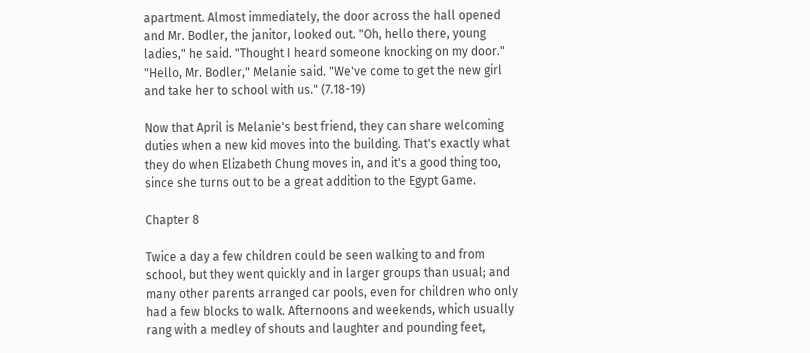apartment. Almost immediately, the door across the hall opened and Mr. Bodler, the janitor, looked out. "Oh, hello there, young ladies," he said. "Thought I heard someone knocking on my door."
"Hello, Mr. Bodler," Melanie said. "We've come to get the new girl and take her to school with us." (7.18-19)

Now that April is Melanie's best friend, they can share welcoming duties when a new kid moves into the building. That's exactly what they do when Elizabeth Chung moves in, and it's a good thing too, since she turns out to be a great addition to the Egypt Game.

Chapter 8

Twice a day a few children could be seen walking to and from school, but they went quickly and in larger groups than usual; and many other parents arranged car pools, even for children who only had a few blocks to walk. Afternoons and weekends, which usually rang with a medley of shouts and laughter and pounding feet,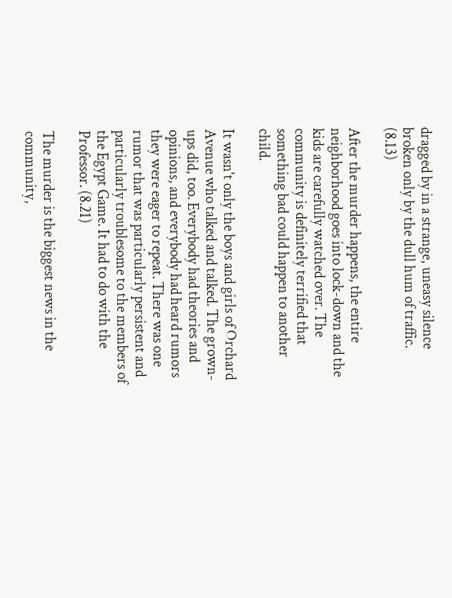dragged by in a strange, uneasy silence broken only by the dull hum of traffic. (8.13)

After the murder happens, the entire neighborhood goes into lock-down and the kids are carefully watched over. The community is definitely terrified that something bad could happen to another child.

It wasn't only the boys and girls of Orchard Avenue who talked and talked. The grown-ups did, too. Everybody had theories and opinions, and everybody had heard rumors they were eager to repeat. There was one rumor that was particularly persistent and particularly troublesome to the members of the Egypt Game. It had to do with the Professor. (8.21)

The murder is the biggest news in the community,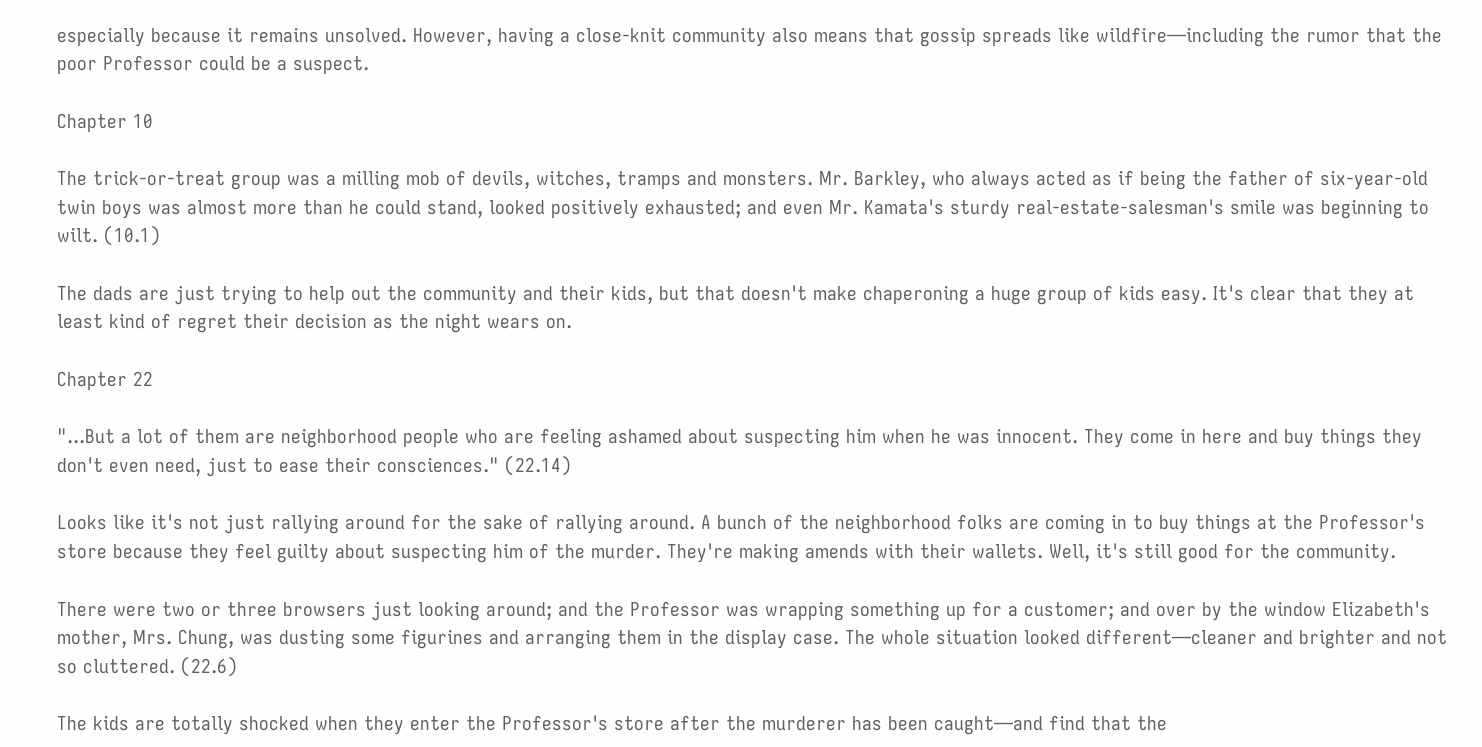especially because it remains unsolved. However, having a close-knit community also means that gossip spreads like wildfire—including the rumor that the poor Professor could be a suspect.

Chapter 10

The trick-or-treat group was a milling mob of devils, witches, tramps and monsters. Mr. Barkley, who always acted as if being the father of six-year-old twin boys was almost more than he could stand, looked positively exhausted; and even Mr. Kamata's sturdy real-estate-salesman's smile was beginning to wilt. (10.1)

The dads are just trying to help out the community and their kids, but that doesn't make chaperoning a huge group of kids easy. It's clear that they at least kind of regret their decision as the night wears on.

Chapter 22

"...But a lot of them are neighborhood people who are feeling ashamed about suspecting him when he was innocent. They come in here and buy things they don't even need, just to ease their consciences." (22.14)

Looks like it's not just rallying around for the sake of rallying around. A bunch of the neighborhood folks are coming in to buy things at the Professor's store because they feel guilty about suspecting him of the murder. They're making amends with their wallets. Well, it's still good for the community.

There were two or three browsers just looking around; and the Professor was wrapping something up for a customer; and over by the window Elizabeth's mother, Mrs. Chung, was dusting some figurines and arranging them in the display case. The whole situation looked different—cleaner and brighter and not so cluttered. (22.6)

The kids are totally shocked when they enter the Professor's store after the murderer has been caught—and find that the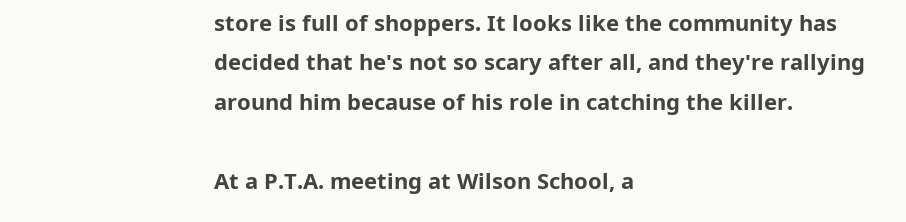store is full of shoppers. It looks like the community has decided that he's not so scary after all, and they're rallying around him because of his role in catching the killer.

At a P.T.A. meeting at Wilson School, a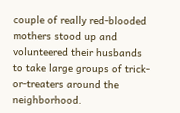couple of really red-blooded mothers stood up and volunteered their husbands to take large groups of trick-or-treaters around the neighborhood.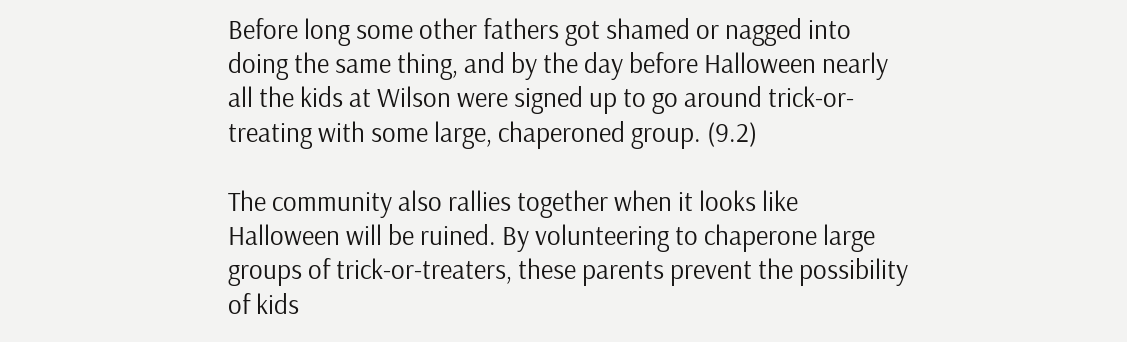Before long some other fathers got shamed or nagged into doing the same thing, and by the day before Halloween nearly all the kids at Wilson were signed up to go around trick-or-treating with some large, chaperoned group. (9.2)

The community also rallies together when it looks like Halloween will be ruined. By volunteering to chaperone large groups of trick-or-treaters, these parents prevent the possibility of kids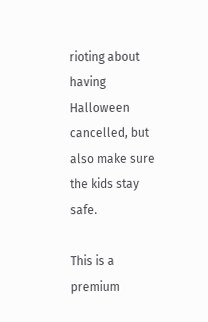rioting about having Halloween cancelled, but also make sure the kids stay safe.

This is a premium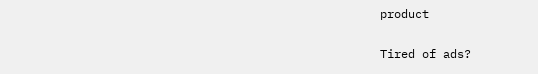product

Tired of ads?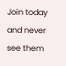Join today and never see them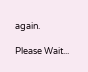again.

Please Wait...